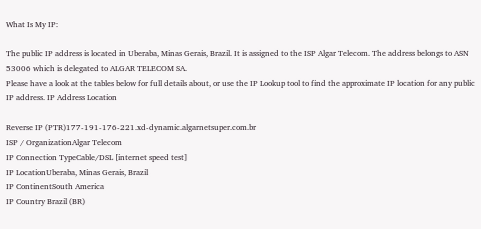What Is My IP:

The public IP address is located in Uberaba, Minas Gerais, Brazil. It is assigned to the ISP Algar Telecom. The address belongs to ASN 53006 which is delegated to ALGAR TELECOM SA.
Please have a look at the tables below for full details about, or use the IP Lookup tool to find the approximate IP location for any public IP address. IP Address Location

Reverse IP (PTR)177-191-176-221.xd-dynamic.algarnetsuper.com.br
ISP / OrganizationAlgar Telecom
IP Connection TypeCable/DSL [internet speed test]
IP LocationUberaba, Minas Gerais, Brazil
IP ContinentSouth America
IP Country Brazil (BR)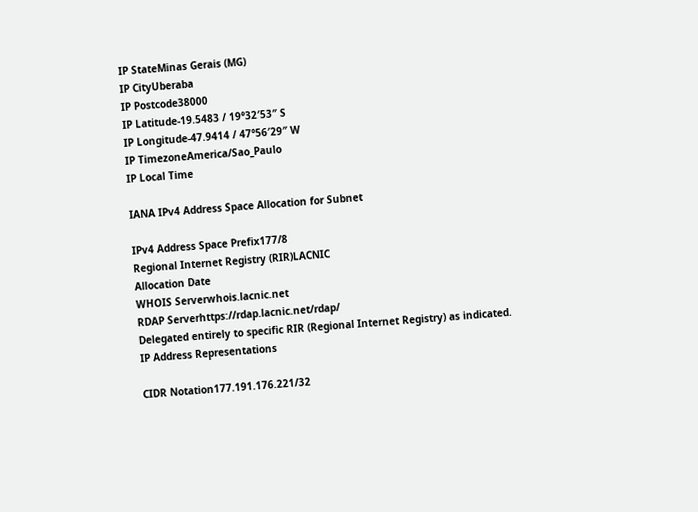IP StateMinas Gerais (MG)
IP CityUberaba
IP Postcode38000
IP Latitude-19.5483 / 19°32′53″ S
IP Longitude-47.9414 / 47°56′29″ W
IP TimezoneAmerica/Sao_Paulo
IP Local Time

IANA IPv4 Address Space Allocation for Subnet

IPv4 Address Space Prefix177/8
Regional Internet Registry (RIR)LACNIC
Allocation Date
WHOIS Serverwhois.lacnic.net
RDAP Serverhttps://rdap.lacnic.net/rdap/
Delegated entirely to specific RIR (Regional Internet Registry) as indicated. IP Address Representations

CIDR Notation177.191.176.221/32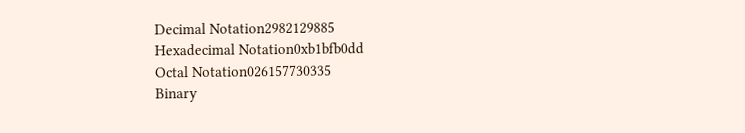Decimal Notation2982129885
Hexadecimal Notation0xb1bfb0dd
Octal Notation026157730335
Binary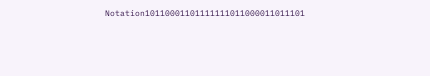Notation10110001101111111011000011011101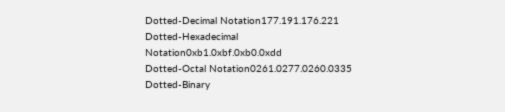Dotted-Decimal Notation177.191.176.221
Dotted-Hexadecimal Notation0xb1.0xbf.0xb0.0xdd
Dotted-Octal Notation0261.0277.0260.0335
Dotted-Binary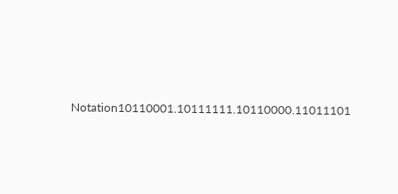Notation10110001.10111111.10110000.11011101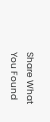Share What You Found